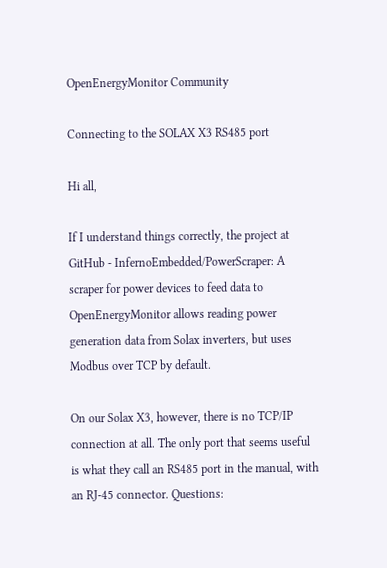OpenEnergyMonitor Community

Connecting to the SOLAX X3 RS485 port

Hi all,

If I understand things correctly, the project at GitHub - InfernoEmbedded/PowerScraper: A scraper for power devices to feed data to OpenEnergyMonitor allows reading power generation data from Solax inverters, but uses Modbus over TCP by default.

On our Solax X3, however, there is no TCP/IP connection at all. The only port that seems useful is what they call an RS485 port in the manual, with an RJ-45 connector. Questions: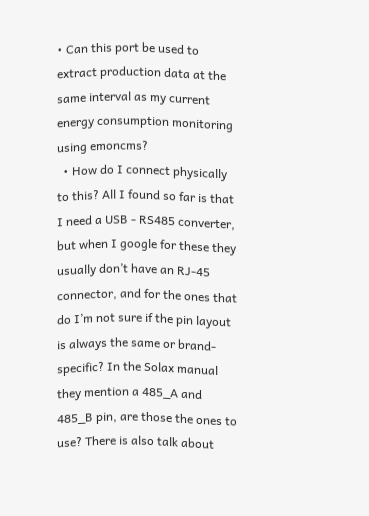• Can this port be used to extract production data at the same interval as my current energy consumption monitoring using emoncms?
  • How do I connect physically to this? All I found so far is that I need a USB - RS485 converter, but when I google for these they usually don’t have an RJ-45 connector, and for the ones that do I’m not sure if the pin layout is always the same or brand-specific? In the Solax manual they mention a 485_A and 485_B pin, are those the ones to use? There is also talk about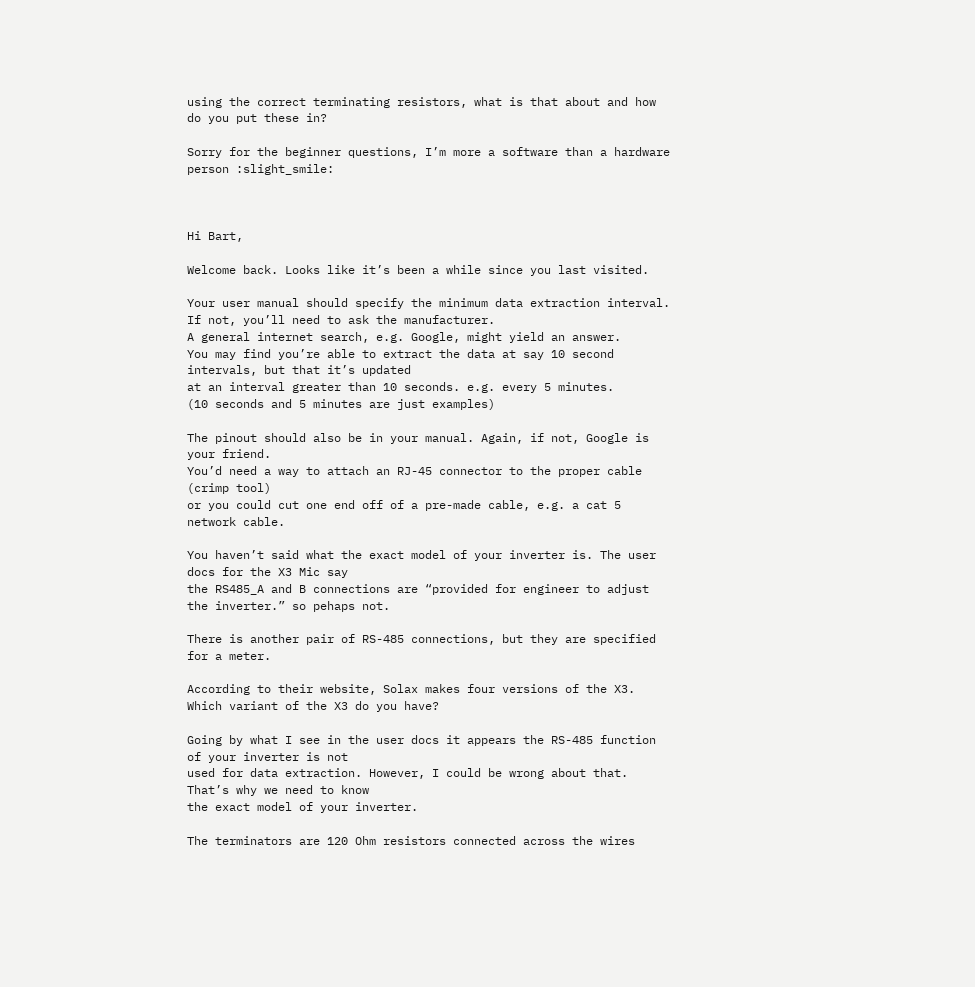using the correct terminating resistors, what is that about and how do you put these in?

Sorry for the beginner questions, I’m more a software than a hardware person :slight_smile:



Hi Bart,

Welcome back. Looks like it’s been a while since you last visited.

Your user manual should specify the minimum data extraction interval.
If not, you’ll need to ask the manufacturer.
A general internet search, e.g. Google, might yield an answer.
You may find you’re able to extract the data at say 10 second intervals, but that it’s updated
at an interval greater than 10 seconds. e.g. every 5 minutes.
(10 seconds and 5 minutes are just examples)

The pinout should also be in your manual. Again, if not, Google is your friend.
You’d need a way to attach an RJ-45 connector to the proper cable (crimp tool)
or you could cut one end off of a pre-made cable, e.g. a cat 5 network cable.

You haven’t said what the exact model of your inverter is. The user docs for the X3 Mic say
the RS485_A and B connections are “provided for engineer to adjust the inverter.” so pehaps not.

There is another pair of RS-485 connections, but they are specified for a meter.

According to their website, Solax makes four versions of the X3.
Which variant of the X3 do you have?

Going by what I see in the user docs it appears the RS-485 function of your inverter is not
used for data extraction. However, I could be wrong about that. That’s why we need to know
the exact model of your inverter.

The terminators are 120 Ohm resistors connected across the wires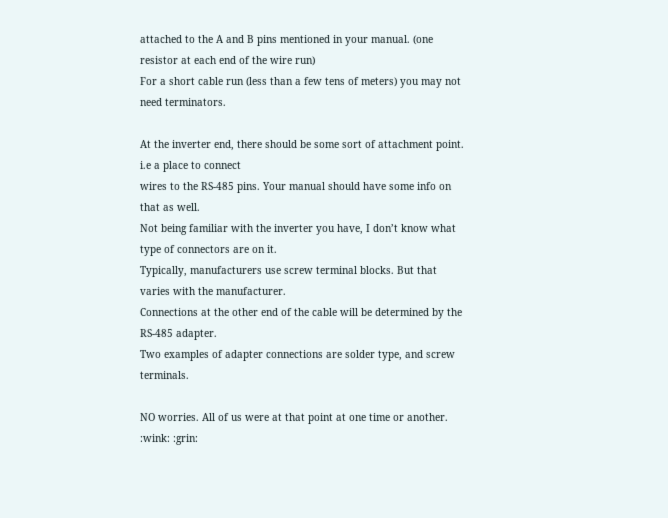attached to the A and B pins mentioned in your manual. (one resistor at each end of the wire run)
For a short cable run (less than a few tens of meters) you may not need terminators.

At the inverter end, there should be some sort of attachment point. i.e a place to connect
wires to the RS-485 pins. Your manual should have some info on that as well.
Not being familiar with the inverter you have, I don’t know what type of connectors are on it.
Typically, manufacturers use screw terminal blocks. But that varies with the manufacturer.
Connections at the other end of the cable will be determined by the RS-485 adapter.
Two examples of adapter connections are solder type, and screw terminals.

NO worries. All of us were at that point at one time or another. :wink: :grin: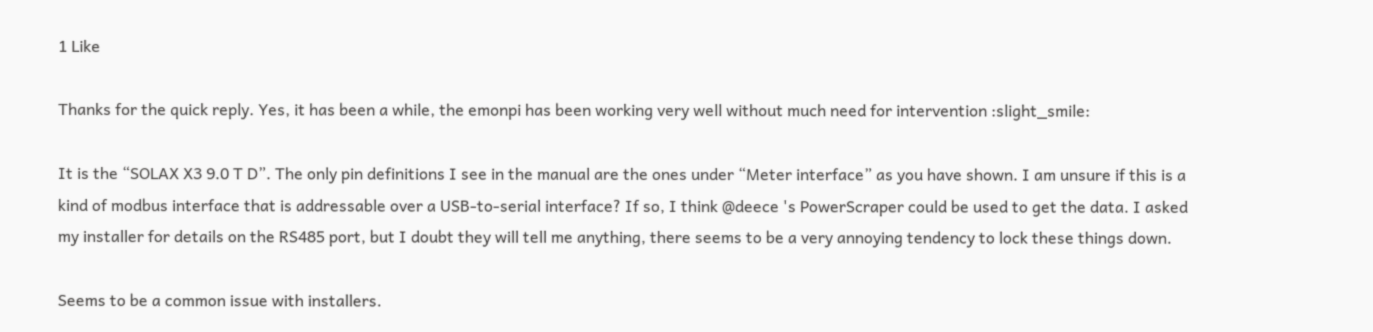1 Like

Thanks for the quick reply. Yes, it has been a while, the emonpi has been working very well without much need for intervention :slight_smile:

It is the “SOLAX X3 9.0 T D”. The only pin definitions I see in the manual are the ones under “Meter interface” as you have shown. I am unsure if this is a kind of modbus interface that is addressable over a USB-to-serial interface? If so, I think @deece 's PowerScraper could be used to get the data. I asked my installer for details on the RS485 port, but I doubt they will tell me anything, there seems to be a very annoying tendency to lock these things down.

Seems to be a common issue with installers.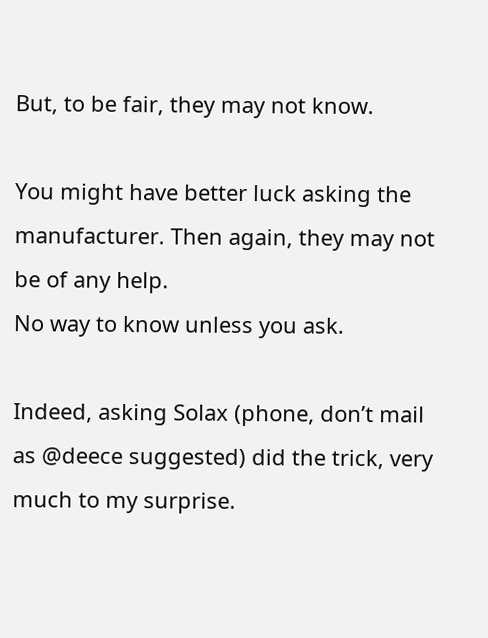But, to be fair, they may not know.

You might have better luck asking the manufacturer. Then again, they may not be of any help.
No way to know unless you ask.

Indeed, asking Solax (phone, don’t mail as @deece suggested) did the trick, very much to my surprise.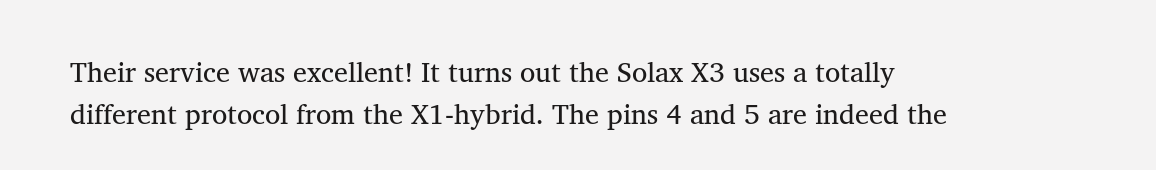Their service was excellent! It turns out the Solax X3 uses a totally different protocol from the X1-hybrid. The pins 4 and 5 are indeed the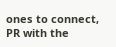ones to connect, PR with the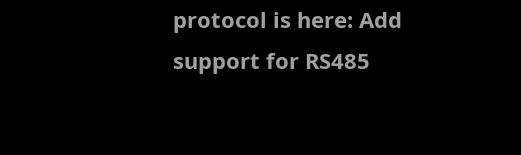protocol is here: Add support for RS485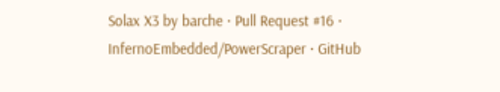Solax X3 by barche · Pull Request #16 · InfernoEmbedded/PowerScraper · GitHub